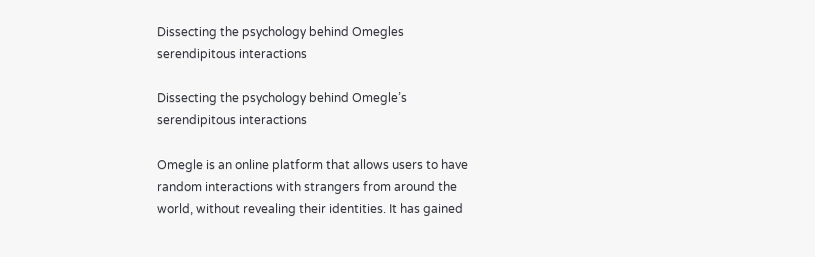Dissecting the psychology behind Omegles serendipitous interactions

Dissecting the psychology behind Omegle’s serendipitous interactions

Omegle is an online platform that allows users to have random interactions with strangers from around the world, without revealing their identities. It has gained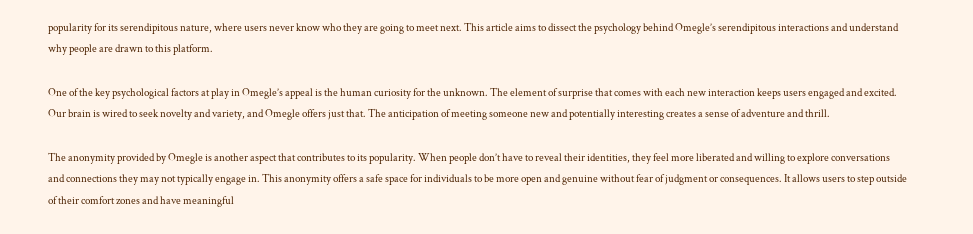popularity for its serendipitous nature, where users never know who they are going to meet next. This article aims to dissect the psychology behind Omegle’s serendipitous interactions and understand why people are drawn to this platform.

One of the key psychological factors at play in Omegle’s appeal is the human curiosity for the unknown. The element of surprise that comes with each new interaction keeps users engaged and excited. Our brain is wired to seek novelty and variety, and Omegle offers just that. The anticipation of meeting someone new and potentially interesting creates a sense of adventure and thrill.

The anonymity provided by Omegle is another aspect that contributes to its popularity. When people don’t have to reveal their identities, they feel more liberated and willing to explore conversations and connections they may not typically engage in. This anonymity offers a safe space for individuals to be more open and genuine without fear of judgment or consequences. It allows users to step outside of their comfort zones and have meaningful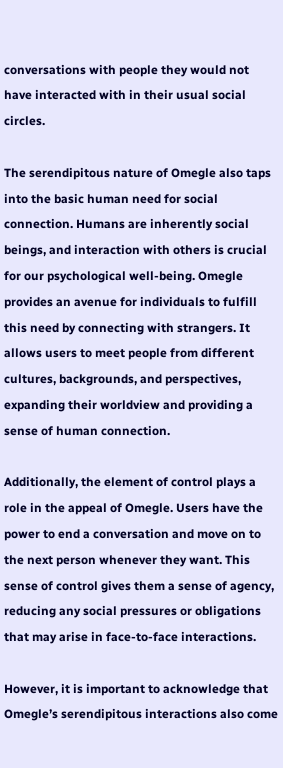conversations with people they would not have interacted with in their usual social circles.

The serendipitous nature of Omegle also taps into the basic human need for social connection. Humans are inherently social beings, and interaction with others is crucial for our psychological well-being. Omegle provides an avenue for individuals to fulfill this need by connecting with strangers. It allows users to meet people from different cultures, backgrounds, and perspectives, expanding their worldview and providing a sense of human connection.

Additionally, the element of control plays a role in the appeal of Omegle. Users have the power to end a conversation and move on to the next person whenever they want. This sense of control gives them a sense of agency, reducing any social pressures or obligations that may arise in face-to-face interactions.

However, it is important to acknowledge that Omegle’s serendipitous interactions also come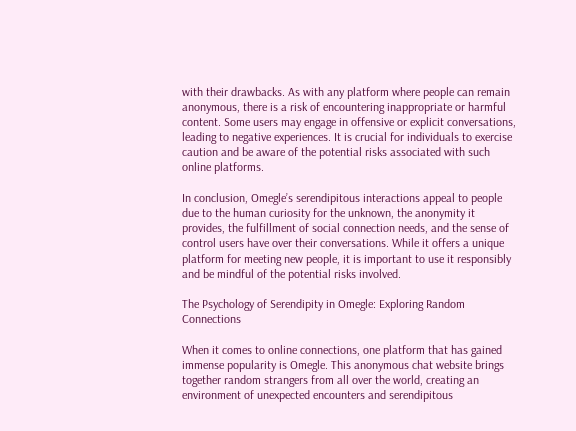with their drawbacks. As with any platform where people can remain anonymous, there is a risk of encountering inappropriate or harmful content. Some users may engage in offensive or explicit conversations, leading to negative experiences. It is crucial for individuals to exercise caution and be aware of the potential risks associated with such online platforms.

In conclusion, Omegle’s serendipitous interactions appeal to people due to the human curiosity for the unknown, the anonymity it provides, the fulfillment of social connection needs, and the sense of control users have over their conversations. While it offers a unique platform for meeting new people, it is important to use it responsibly and be mindful of the potential risks involved.

The Psychology of Serendipity in Omegle: Exploring Random Connections

When it comes to online connections, one platform that has gained immense popularity is Omegle. This anonymous chat website brings together random strangers from all over the world, creating an environment of unexpected encounters and serendipitous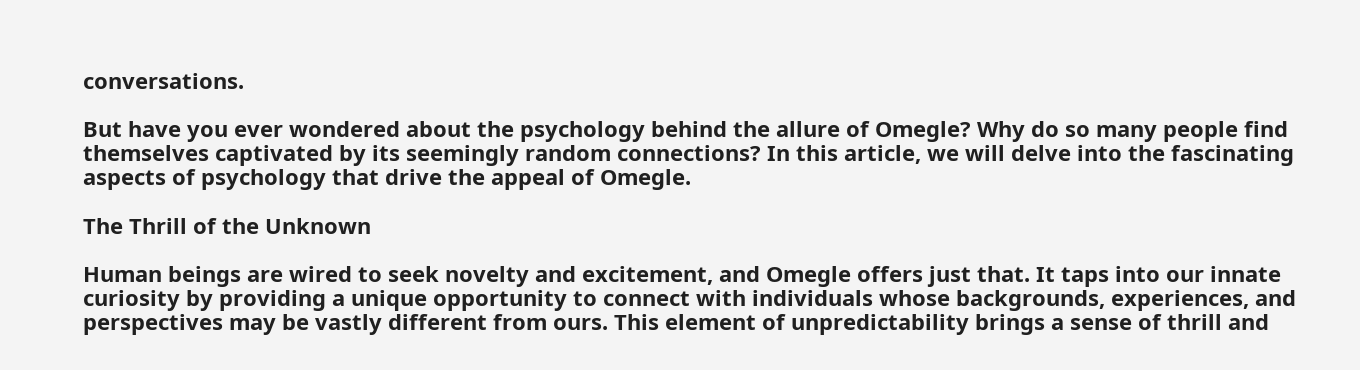conversations.

But have you ever wondered about the psychology behind the allure of Omegle? Why do so many people find themselves captivated by its seemingly random connections? In this article, we will delve into the fascinating aspects of psychology that drive the appeal of Omegle.

The Thrill of the Unknown

Human beings are wired to seek novelty and excitement, and Omegle offers just that. It taps into our innate curiosity by providing a unique opportunity to connect with individuals whose backgrounds, experiences, and perspectives may be vastly different from ours. This element of unpredictability brings a sense of thrill and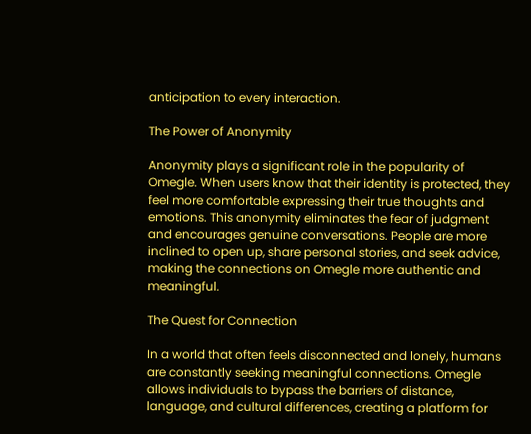anticipation to every interaction.

The Power of Anonymity

Anonymity plays a significant role in the popularity of Omegle. When users know that their identity is protected, they feel more comfortable expressing their true thoughts and emotions. This anonymity eliminates the fear of judgment and encourages genuine conversations. People are more inclined to open up, share personal stories, and seek advice, making the connections on Omegle more authentic and meaningful.

The Quest for Connection

In a world that often feels disconnected and lonely, humans are constantly seeking meaningful connections. Omegle allows individuals to bypass the barriers of distance, language, and cultural differences, creating a platform for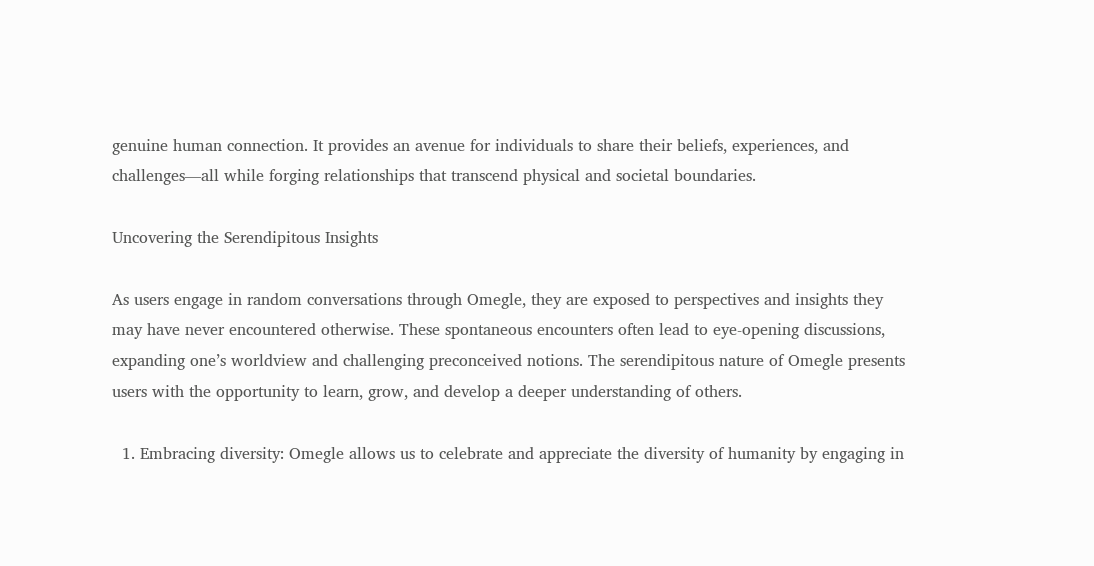genuine human connection. It provides an avenue for individuals to share their beliefs, experiences, and challenges—all while forging relationships that transcend physical and societal boundaries.

Uncovering the Serendipitous Insights

As users engage in random conversations through Omegle, they are exposed to perspectives and insights they may have never encountered otherwise. These spontaneous encounters often lead to eye-opening discussions, expanding one’s worldview and challenging preconceived notions. The serendipitous nature of Omegle presents users with the opportunity to learn, grow, and develop a deeper understanding of others.

  1. Embracing diversity: Omegle allows us to celebrate and appreciate the diversity of humanity by engaging in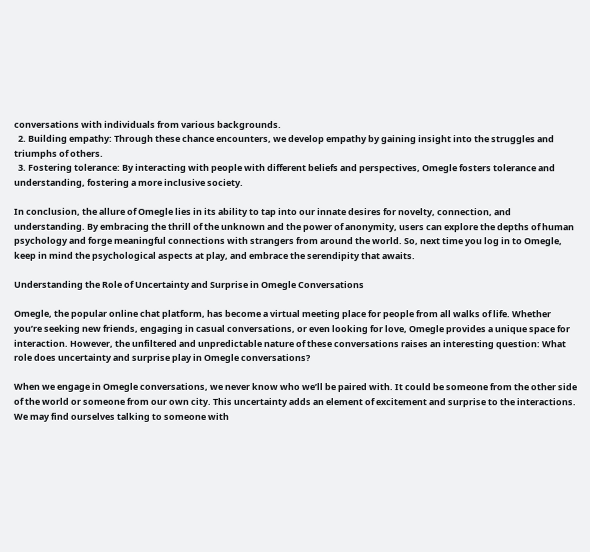conversations with individuals from various backgrounds.
  2. Building empathy: Through these chance encounters, we develop empathy by gaining insight into the struggles and triumphs of others.
  3. Fostering tolerance: By interacting with people with different beliefs and perspectives, Omegle fosters tolerance and understanding, fostering a more inclusive society.

In conclusion, the allure of Omegle lies in its ability to tap into our innate desires for novelty, connection, and understanding. By embracing the thrill of the unknown and the power of anonymity, users can explore the depths of human psychology and forge meaningful connections with strangers from around the world. So, next time you log in to Omegle, keep in mind the psychological aspects at play, and embrace the serendipity that awaits.

Understanding the Role of Uncertainty and Surprise in Omegle Conversations

Omegle, the popular online chat platform, has become a virtual meeting place for people from all walks of life. Whether you’re seeking new friends, engaging in casual conversations, or even looking for love, Omegle provides a unique space for interaction. However, the unfiltered and unpredictable nature of these conversations raises an interesting question: What role does uncertainty and surprise play in Omegle conversations?

When we engage in Omegle conversations, we never know who we’ll be paired with. It could be someone from the other side of the world or someone from our own city. This uncertainty adds an element of excitement and surprise to the interactions. We may find ourselves talking to someone with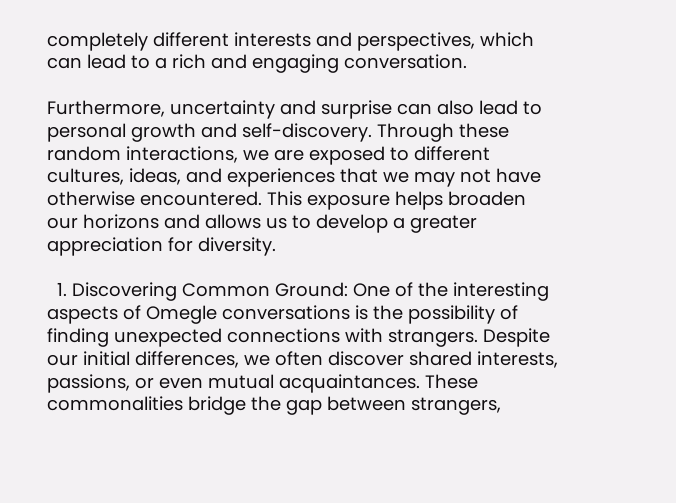completely different interests and perspectives, which can lead to a rich and engaging conversation.

Furthermore, uncertainty and surprise can also lead to personal growth and self-discovery. Through these random interactions, we are exposed to different cultures, ideas, and experiences that we may not have otherwise encountered. This exposure helps broaden our horizons and allows us to develop a greater appreciation for diversity.

  1. Discovering Common Ground: One of the interesting aspects of Omegle conversations is the possibility of finding unexpected connections with strangers. Despite our initial differences, we often discover shared interests, passions, or even mutual acquaintances. These commonalities bridge the gap between strangers,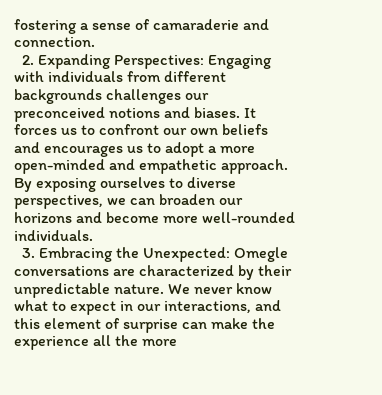fostering a sense of camaraderie and connection.
  2. Expanding Perspectives: Engaging with individuals from different backgrounds challenges our preconceived notions and biases. It forces us to confront our own beliefs and encourages us to adopt a more open-minded and empathetic approach. By exposing ourselves to diverse perspectives, we can broaden our horizons and become more well-rounded individuals.
  3. Embracing the Unexpected: Omegle conversations are characterized by their unpredictable nature. We never know what to expect in our interactions, and this element of surprise can make the experience all the more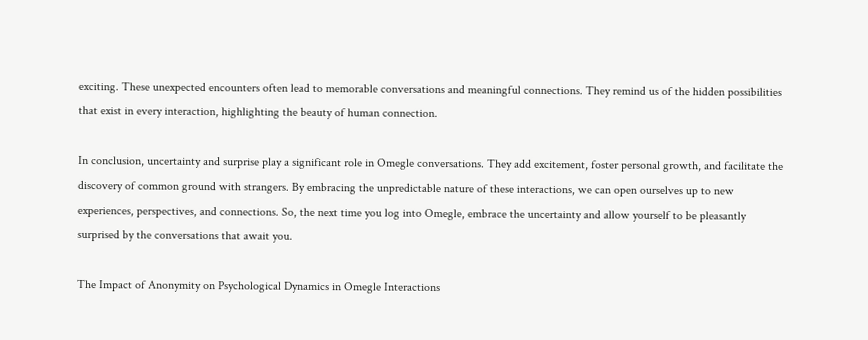exciting. These unexpected encounters often lead to memorable conversations and meaningful connections. They remind us of the hidden possibilities that exist in every interaction, highlighting the beauty of human connection.

In conclusion, uncertainty and surprise play a significant role in Omegle conversations. They add excitement, foster personal growth, and facilitate the discovery of common ground with strangers. By embracing the unpredictable nature of these interactions, we can open ourselves up to new experiences, perspectives, and connections. So, the next time you log into Omegle, embrace the uncertainty and allow yourself to be pleasantly surprised by the conversations that await you.

The Impact of Anonymity on Psychological Dynamics in Omegle Interactions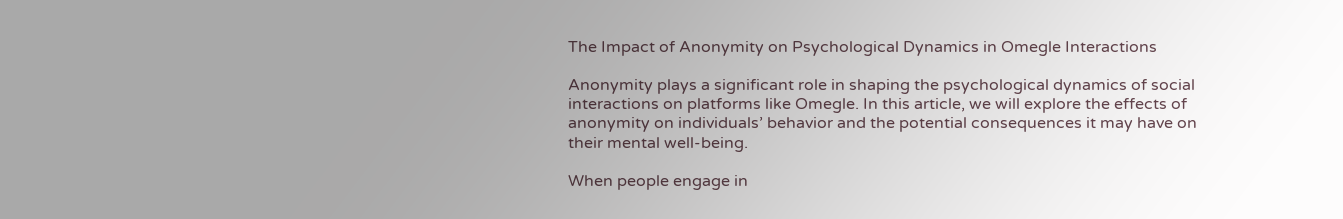The Impact of Anonymity on Psychological Dynamics in Omegle Interactions

Anonymity plays a significant role in shaping the psychological dynamics of social interactions on platforms like Omegle. In this article, we will explore the effects of anonymity on individuals’ behavior and the potential consequences it may have on their mental well-being.

When people engage in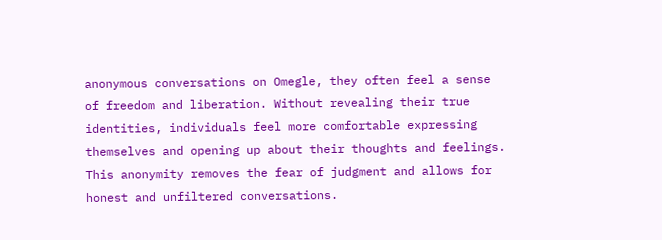anonymous conversations on Omegle, they often feel a sense of freedom and liberation. Without revealing their true identities, individuals feel more comfortable expressing themselves and opening up about their thoughts and feelings. This anonymity removes the fear of judgment and allows for honest and unfiltered conversations.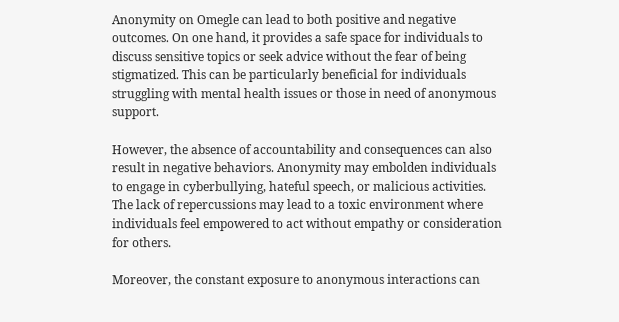Anonymity on Omegle can lead to both positive and negative outcomes. On one hand, it provides a safe space for individuals to discuss sensitive topics or seek advice without the fear of being stigmatized. This can be particularly beneficial for individuals struggling with mental health issues or those in need of anonymous support.

However, the absence of accountability and consequences can also result in negative behaviors. Anonymity may embolden individuals to engage in cyberbullying, hateful speech, or malicious activities. The lack of repercussions may lead to a toxic environment where individuals feel empowered to act without empathy or consideration for others.

Moreover, the constant exposure to anonymous interactions can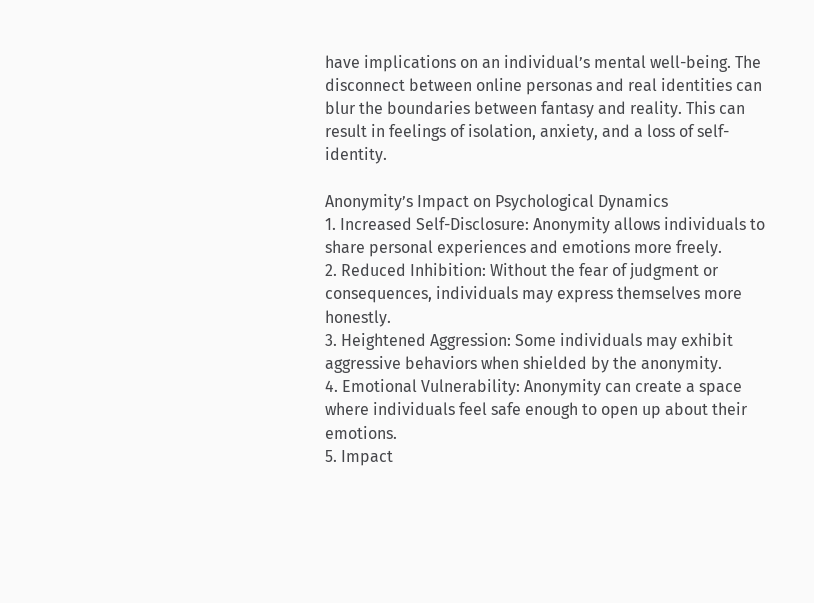have implications on an individual’s mental well-being. The disconnect between online personas and real identities can blur the boundaries between fantasy and reality. This can result in feelings of isolation, anxiety, and a loss of self-identity.

Anonymity’s Impact on Psychological Dynamics
1. Increased Self-Disclosure: Anonymity allows individuals to share personal experiences and emotions more freely.
2. Reduced Inhibition: Without the fear of judgment or consequences, individuals may express themselves more honestly.
3. Heightened Aggression: Some individuals may exhibit aggressive behaviors when shielded by the anonymity.
4. Emotional Vulnerability: Anonymity can create a space where individuals feel safe enough to open up about their emotions.
5. Impact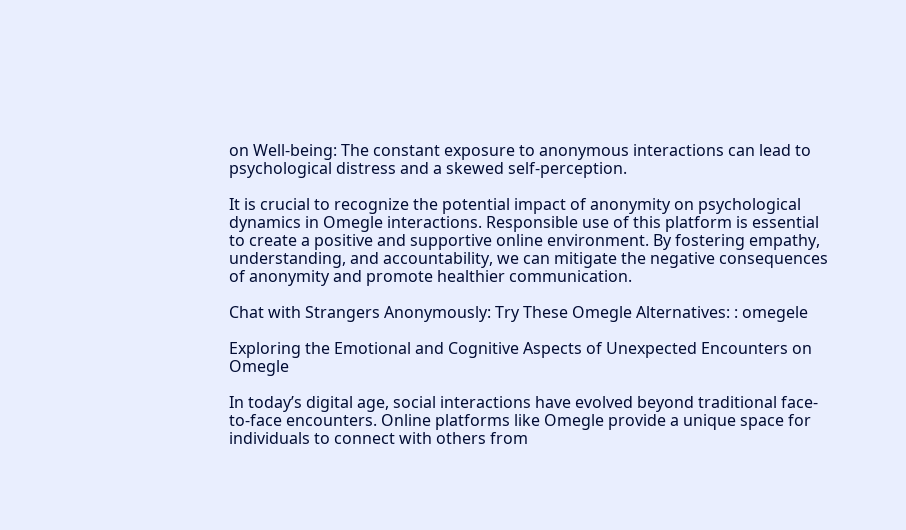on Well-being: The constant exposure to anonymous interactions can lead to psychological distress and a skewed self-perception.

It is crucial to recognize the potential impact of anonymity on psychological dynamics in Omegle interactions. Responsible use of this platform is essential to create a positive and supportive online environment. By fostering empathy, understanding, and accountability, we can mitigate the negative consequences of anonymity and promote healthier communication.

Chat with Strangers Anonymously: Try These Omegle Alternatives: : omegele

Exploring the Emotional and Cognitive Aspects of Unexpected Encounters on Omegle

In today’s digital age, social interactions have evolved beyond traditional face-to-face encounters. Online platforms like Omegle provide a unique space for individuals to connect with others from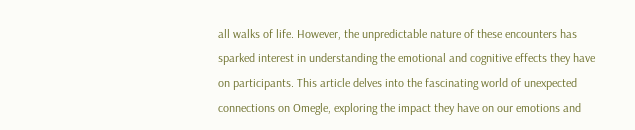all walks of life. However, the unpredictable nature of these encounters has sparked interest in understanding the emotional and cognitive effects they have on participants. This article delves into the fascinating world of unexpected connections on Omegle, exploring the impact they have on our emotions and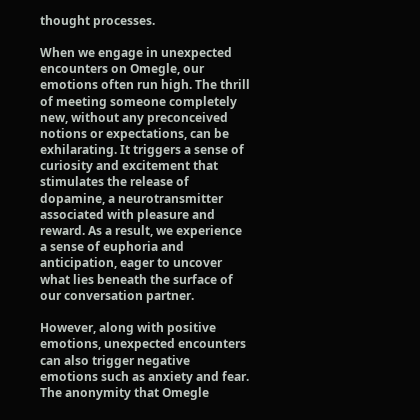thought processes.

When we engage in unexpected encounters on Omegle, our emotions often run high. The thrill of meeting someone completely new, without any preconceived notions or expectations, can be exhilarating. It triggers a sense of curiosity and excitement that stimulates the release of dopamine, a neurotransmitter associated with pleasure and reward. As a result, we experience a sense of euphoria and anticipation, eager to uncover what lies beneath the surface of our conversation partner.

However, along with positive emotions, unexpected encounters can also trigger negative emotions such as anxiety and fear. The anonymity that Omegle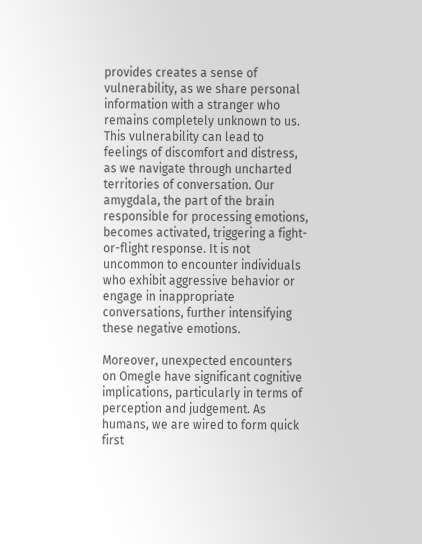provides creates a sense of vulnerability, as we share personal information with a stranger who remains completely unknown to us. This vulnerability can lead to feelings of discomfort and distress, as we navigate through uncharted territories of conversation. Our amygdala, the part of the brain responsible for processing emotions, becomes activated, triggering a fight-or-flight response. It is not uncommon to encounter individuals who exhibit aggressive behavior or engage in inappropriate conversations, further intensifying these negative emotions.

Moreover, unexpected encounters on Omegle have significant cognitive implications, particularly in terms of perception and judgement. As humans, we are wired to form quick first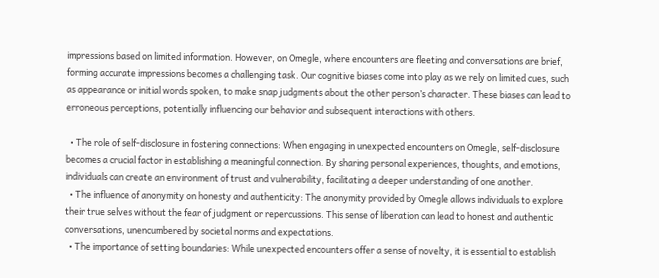impressions based on limited information. However, on Omegle, where encounters are fleeting and conversations are brief, forming accurate impressions becomes a challenging task. Our cognitive biases come into play as we rely on limited cues, such as appearance or initial words spoken, to make snap judgments about the other person’s character. These biases can lead to erroneous perceptions, potentially influencing our behavior and subsequent interactions with others.

  • The role of self-disclosure in fostering connections: When engaging in unexpected encounters on Omegle, self-disclosure becomes a crucial factor in establishing a meaningful connection. By sharing personal experiences, thoughts, and emotions, individuals can create an environment of trust and vulnerability, facilitating a deeper understanding of one another.
  • The influence of anonymity on honesty and authenticity: The anonymity provided by Omegle allows individuals to explore their true selves without the fear of judgment or repercussions. This sense of liberation can lead to honest and authentic conversations, unencumbered by societal norms and expectations.
  • The importance of setting boundaries: While unexpected encounters offer a sense of novelty, it is essential to establish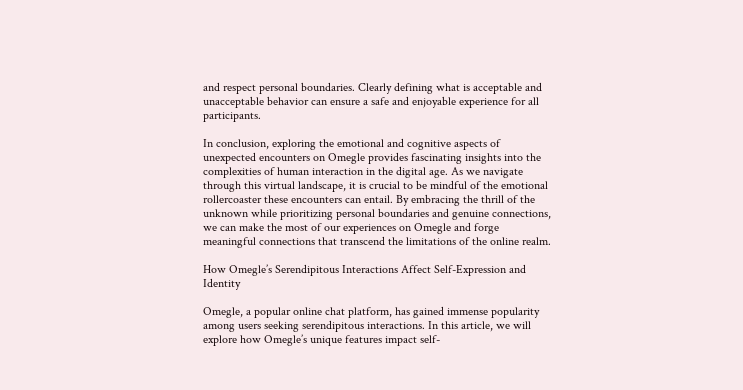and respect personal boundaries. Clearly defining what is acceptable and unacceptable behavior can ensure a safe and enjoyable experience for all participants.

In conclusion, exploring the emotional and cognitive aspects of unexpected encounters on Omegle provides fascinating insights into the complexities of human interaction in the digital age. As we navigate through this virtual landscape, it is crucial to be mindful of the emotional rollercoaster these encounters can entail. By embracing the thrill of the unknown while prioritizing personal boundaries and genuine connections, we can make the most of our experiences on Omegle and forge meaningful connections that transcend the limitations of the online realm.

How Omegle’s Serendipitous Interactions Affect Self-Expression and Identity

Omegle, a popular online chat platform, has gained immense popularity among users seeking serendipitous interactions. In this article, we will explore how Omegle’s unique features impact self-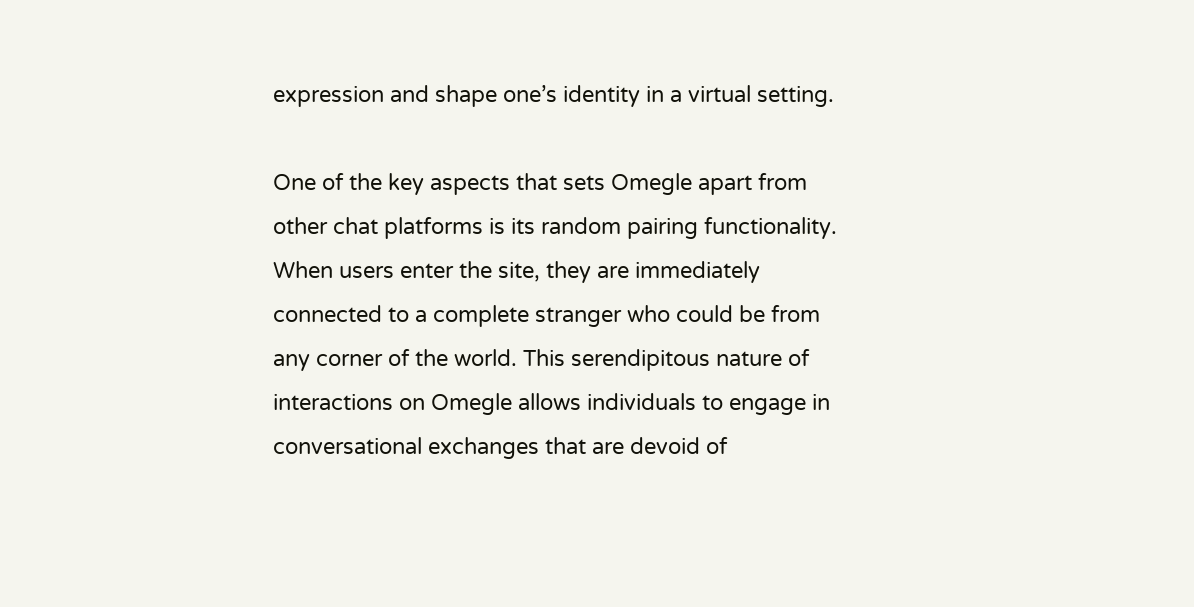expression and shape one’s identity in a virtual setting.

One of the key aspects that sets Omegle apart from other chat platforms is its random pairing functionality. When users enter the site, they are immediately connected to a complete stranger who could be from any corner of the world. This serendipitous nature of interactions on Omegle allows individuals to engage in conversational exchanges that are devoid of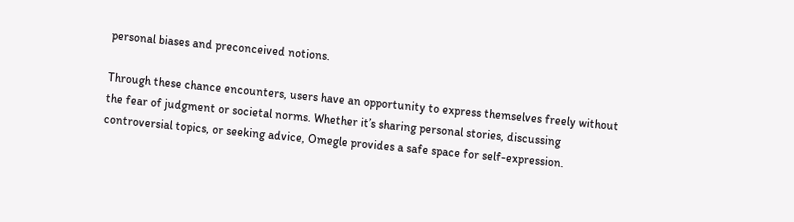personal biases and preconceived notions.

Through these chance encounters, users have an opportunity to express themselves freely without the fear of judgment or societal norms. Whether it’s sharing personal stories, discussing controversial topics, or seeking advice, Omegle provides a safe space for self-expression.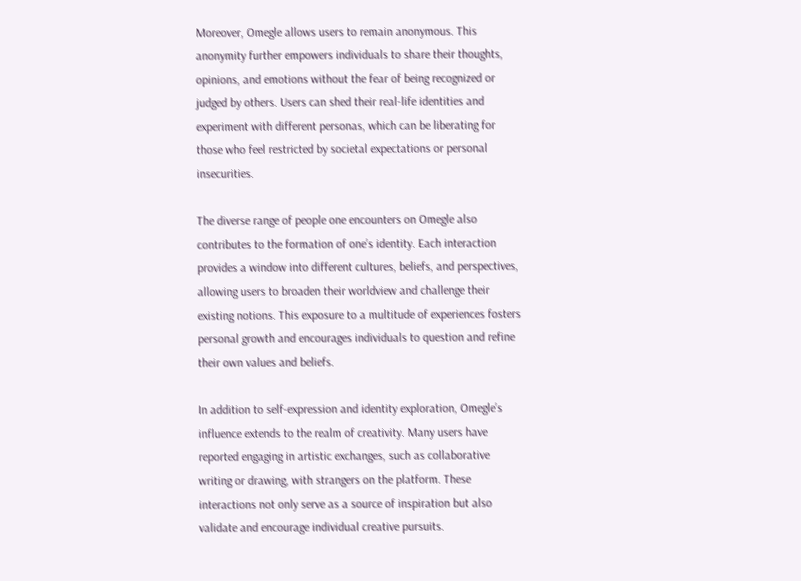Moreover, Omegle allows users to remain anonymous. This anonymity further empowers individuals to share their thoughts, opinions, and emotions without the fear of being recognized or judged by others. Users can shed their real-life identities and experiment with different personas, which can be liberating for those who feel restricted by societal expectations or personal insecurities.

The diverse range of people one encounters on Omegle also contributes to the formation of one’s identity. Each interaction provides a window into different cultures, beliefs, and perspectives, allowing users to broaden their worldview and challenge their existing notions. This exposure to a multitude of experiences fosters personal growth and encourages individuals to question and refine their own values and beliefs.

In addition to self-expression and identity exploration, Omegle’s influence extends to the realm of creativity. Many users have reported engaging in artistic exchanges, such as collaborative writing or drawing, with strangers on the platform. These interactions not only serve as a source of inspiration but also validate and encourage individual creative pursuits.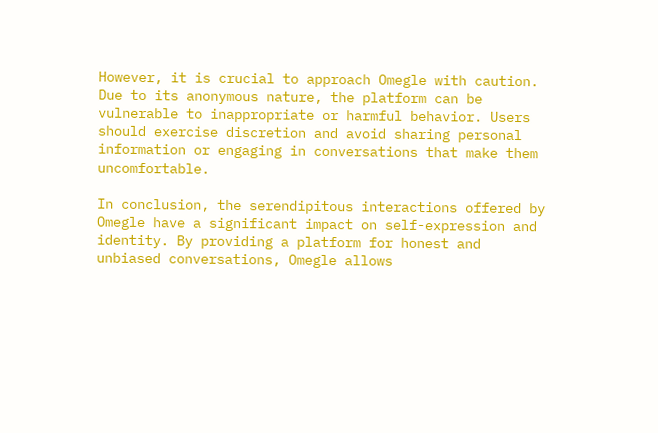However, it is crucial to approach Omegle with caution. Due to its anonymous nature, the platform can be vulnerable to inappropriate or harmful behavior. Users should exercise discretion and avoid sharing personal information or engaging in conversations that make them uncomfortable.

In conclusion, the serendipitous interactions offered by Omegle have a significant impact on self-expression and identity. By providing a platform for honest and unbiased conversations, Omegle allows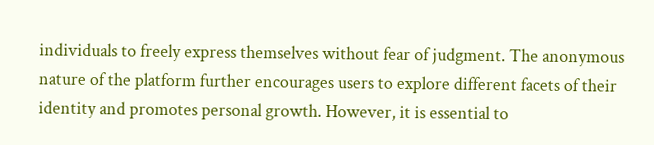individuals to freely express themselves without fear of judgment. The anonymous nature of the platform further encourages users to explore different facets of their identity and promotes personal growth. However, it is essential to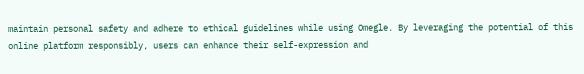maintain personal safety and adhere to ethical guidelines while using Omegle. By leveraging the potential of this online platform responsibly, users can enhance their self-expression and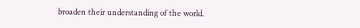broaden their understanding of the world.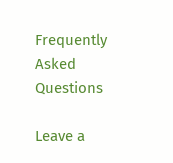Frequently Asked Questions

Leave a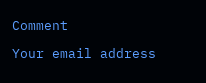Comment

Your email address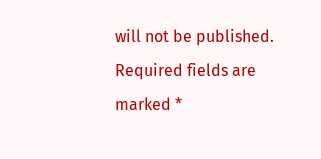will not be published. Required fields are marked *